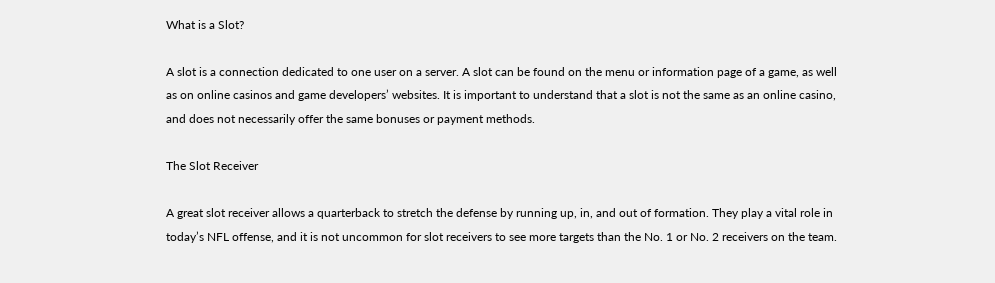What is a Slot?

A slot is a connection dedicated to one user on a server. A slot can be found on the menu or information page of a game, as well as on online casinos and game developers’ websites. It is important to understand that a slot is not the same as an online casino, and does not necessarily offer the same bonuses or payment methods.

The Slot Receiver

A great slot receiver allows a quarterback to stretch the defense by running up, in, and out of formation. They play a vital role in today’s NFL offense, and it is not uncommon for slot receivers to see more targets than the No. 1 or No. 2 receivers on the team.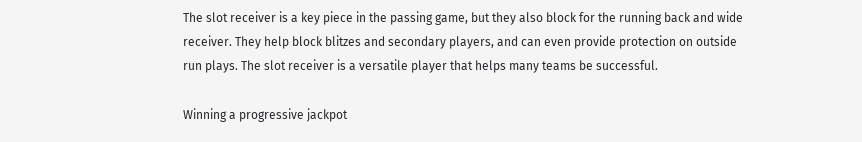The slot receiver is a key piece in the passing game, but they also block for the running back and wide receiver. They help block blitzes and secondary players, and can even provide protection on outside run plays. The slot receiver is a versatile player that helps many teams be successful.

Winning a progressive jackpot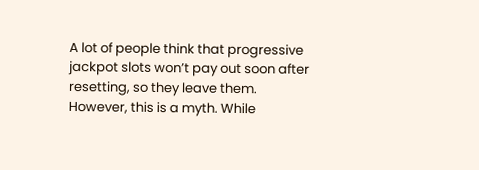A lot of people think that progressive jackpot slots won’t pay out soon after resetting, so they leave them. However, this is a myth. While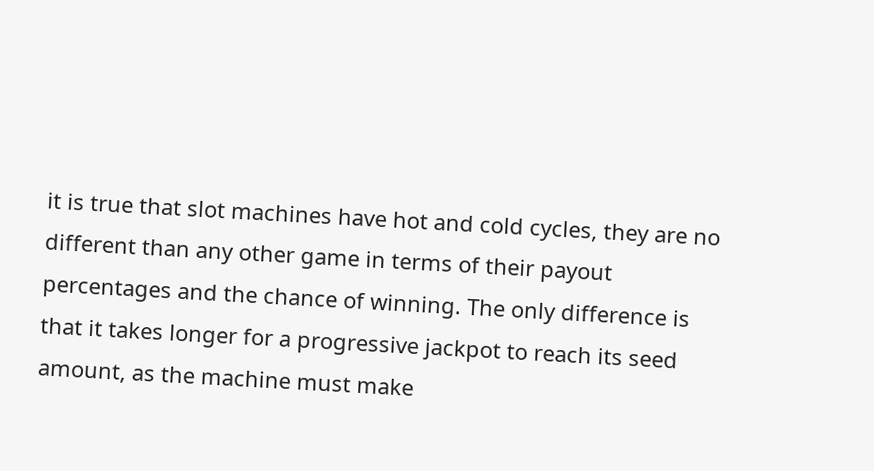it is true that slot machines have hot and cold cycles, they are no different than any other game in terms of their payout percentages and the chance of winning. The only difference is that it takes longer for a progressive jackpot to reach its seed amount, as the machine must make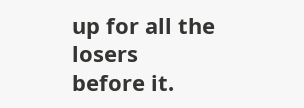up for all the losers before it.